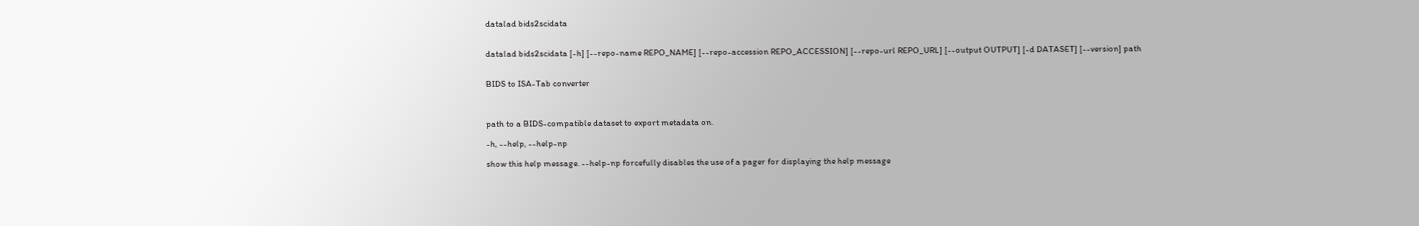datalad bids2scidata


datalad bids2scidata [-h] [--repo-name REPO_NAME] [--repo-accession REPO_ACCESSION] [--repo-url REPO_URL] [--output OUTPUT] [-d DATASET] [--version] path


BIDS to ISA-Tab converter



path to a BIDS-compatible dataset to export metadata on.

-h, --help, --help-np

show this help message. --help-np forcefully disables the use of a pager for displaying the help message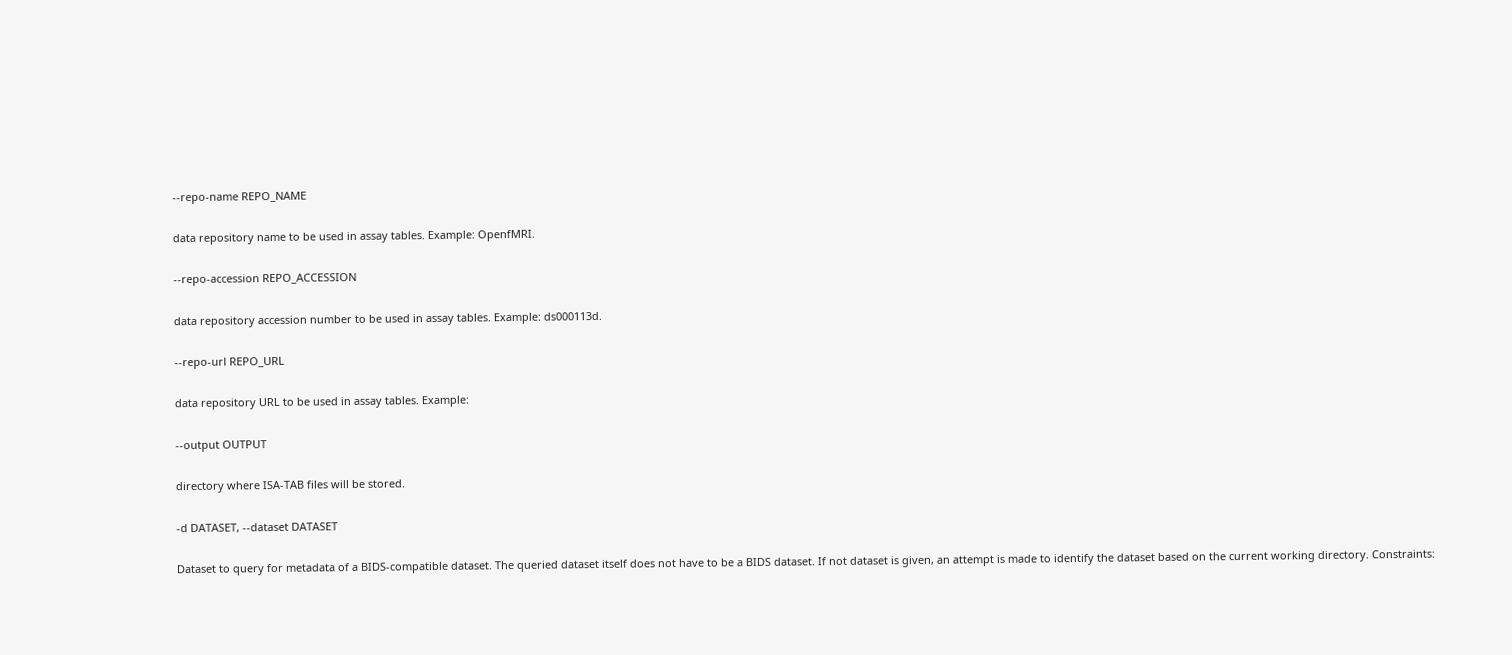--repo-name REPO_NAME

data repository name to be used in assay tables. Example: OpenfMRI.

--repo-accession REPO_ACCESSION

data repository accession number to be used in assay tables. Example: ds000113d.

--repo-url REPO_URL

data repository URL to be used in assay tables. Example:

--output OUTPUT

directory where ISA-TAB files will be stored.

-d DATASET, --dataset DATASET

Dataset to query for metadata of a BIDS-compatible dataset. The queried dataset itself does not have to be a BIDS dataset. If not dataset is given, an attempt is made to identify the dataset based on the current working directory. Constraints: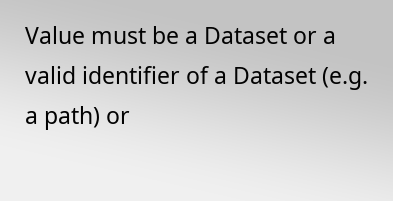Value must be a Dataset or a valid identifier of a Dataset (e.g. a path) or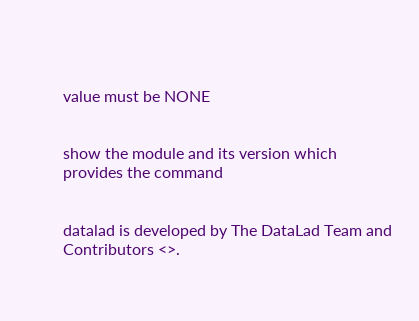value must be NONE


show the module and its version which provides the command


datalad is developed by The DataLad Team and Contributors <>.